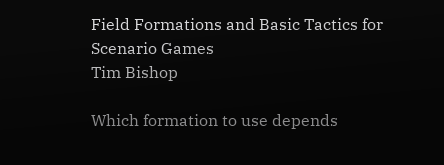Field Formations and Basic Tactics for
Scenario Games
Tim Bishop

Which formation to use depends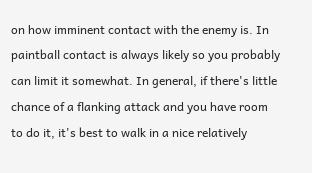on how imminent contact with the enemy is. In paintball contact is always likely so you probably can limit it somewhat. In general, if there's little chance of a flanking attack and you have room to do it, it's best to walk in a nice relatively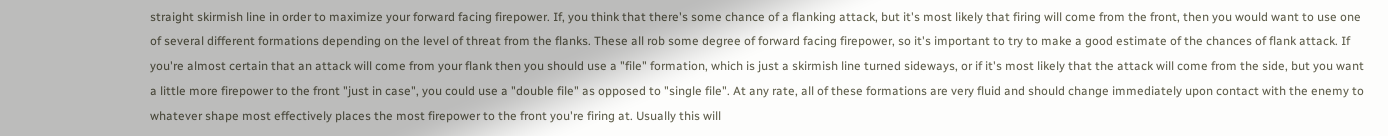straight skirmish line in order to maximize your forward facing firepower. If, you think that there's some chance of a flanking attack, but it's most likely that firing will come from the front, then you would want to use one of several different formations depending on the level of threat from the flanks. These all rob some degree of forward facing firepower, so it's important to try to make a good estimate of the chances of flank attack. If you're almost certain that an attack will come from your flank then you should use a "file" formation, which is just a skirmish line turned sideways, or if it's most likely that the attack will come from the side, but you want a little more firepower to the front "just in case", you could use a "double file" as opposed to "single file". At any rate, all of these formations are very fluid and should change immediately upon contact with the enemy to whatever shape most effectively places the most firepower to the front you're firing at. Usually this will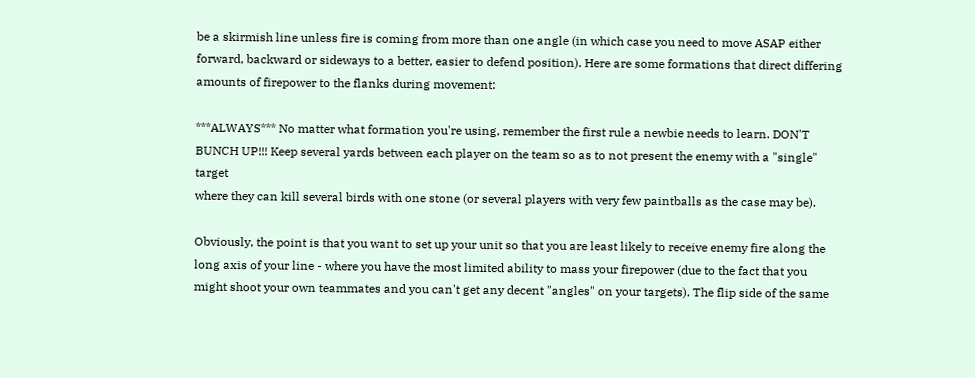be a skirmish line unless fire is coming from more than one angle (in which case you need to move ASAP either forward, backward or sideways to a better, easier to defend position). Here are some formations that direct differing amounts of firepower to the flanks during movement:

***ALWAYS*** No matter what formation you're using, remember the first rule a newbie needs to learn. DON'T BUNCH UP!!! Keep several yards between each player on the team so as to not present the enemy with a "single" target
where they can kill several birds with one stone (or several players with very few paintballs as the case may be).

Obviously, the point is that you want to set up your unit so that you are least likely to receive enemy fire along the long axis of your line - where you have the most limited ability to mass your firepower (due to the fact that you might shoot your own teammates and you can't get any decent "angles" on your targets). The flip side of the same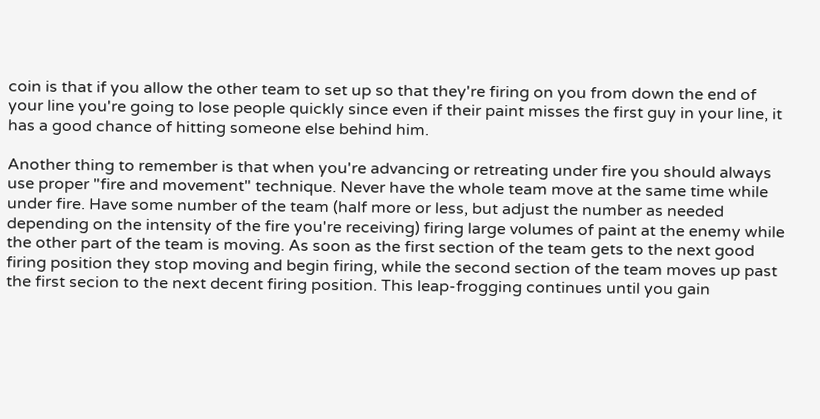coin is that if you allow the other team to set up so that they're firing on you from down the end of your line you're going to lose people quickly since even if their paint misses the first guy in your line, it has a good chance of hitting someone else behind him.

Another thing to remember is that when you're advancing or retreating under fire you should always use proper "fire and movement" technique. Never have the whole team move at the same time while under fire. Have some number of the team (half more or less, but adjust the number as needed depending on the intensity of the fire you're receiving) firing large volumes of paint at the enemy while the other part of the team is moving. As soon as the first section of the team gets to the next good firing position they stop moving and begin firing, while the second section of the team moves up past the first secion to the next decent firing position. This leap-frogging continues until you gain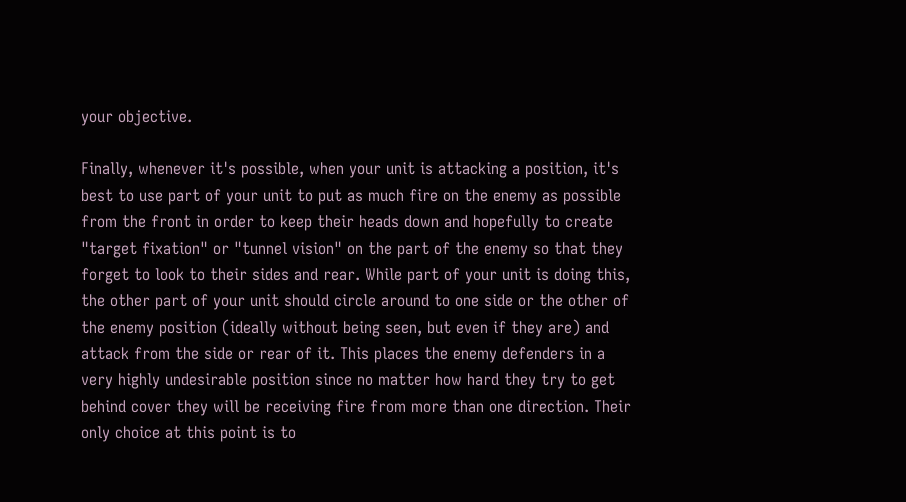your objective.

Finally, whenever it's possible, when your unit is attacking a position, it's best to use part of your unit to put as much fire on the enemy as possible from the front in order to keep their heads down and hopefully to create "target fixation" or "tunnel vision" on the part of the enemy so that they forget to look to their sides and rear. While part of your unit is doing this, the other part of your unit should circle around to one side or the other of the enemy position (ideally without being seen, but even if they are) and attack from the side or rear of it. This places the enemy defenders in a very highly undesirable position since no matter how hard they try to get behind cover they will be receiving fire from more than one direction. Their only choice at this point is to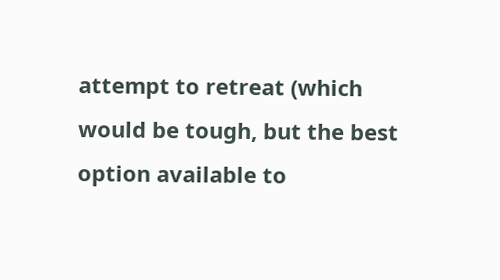attempt to retreat (which would be tough, but the best option available to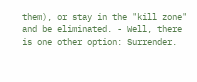them), or stay in the "kill zone" and be eliminated. - Well, there is one other option: Surrender.